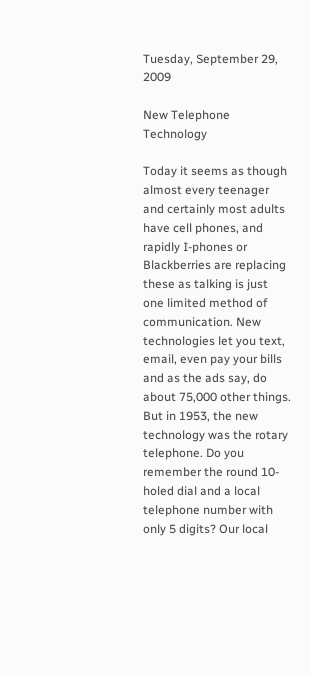Tuesday, September 29, 2009

New Telephone Technology

Today it seems as though almost every teenager and certainly most adults have cell phones, and rapidly I-phones or Blackberries are replacing these as talking is just one limited method of communication. New technologies let you text, email, even pay your bills and as the ads say, do about 75,000 other things. But in 1953, the new technology was the rotary telephone. Do you remember the round 10-holed dial and a local telephone number with only 5 digits? Our local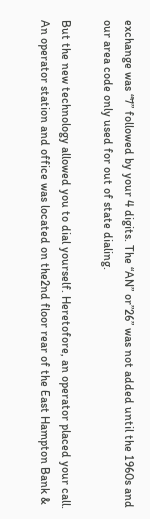exchange was “7” followed by your 4 digits. The “AN” or”26” was not added until the 1960s and our area code only used for out of state dialing.

But the new technology allowed you to dial yourself. Heretofore, an operator placed your call. An operator station and office was located on the2nd floor rear of the East Hampton Bank &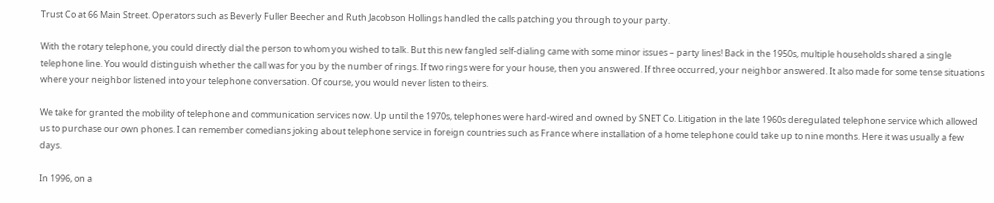Trust Co at 66 Main Street. Operators such as Beverly Fuller Beecher and Ruth Jacobson Hollings handled the calls patching you through to your party.

With the rotary telephone, you could directly dial the person to whom you wished to talk. But this new fangled self-dialing came with some minor issues – party lines! Back in the 1950s, multiple households shared a single telephone line. You would distinguish whether the call was for you by the number of rings. If two rings were for your house, then you answered. If three occurred, your neighbor answered. It also made for some tense situations where your neighbor listened into your telephone conversation. Of course, you would never listen to theirs.

We take for granted the mobility of telephone and communication services now. Up until the 1970s, telephones were hard-wired and owned by SNET Co. Litigation in the late 1960s deregulated telephone service which allowed us to purchase our own phones. I can remember comedians joking about telephone service in foreign countries such as France where installation of a home telephone could take up to nine months. Here it was usually a few days.

In 1996, on a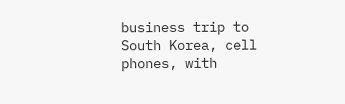business trip to South Korea, cell phones, with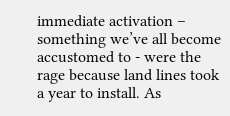immediate activation – something we’ve all become accustomed to - were the rage because land lines took a year to install. As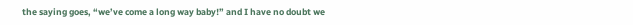the saying goes, “we’ve come a long way baby!” and I have no doubt we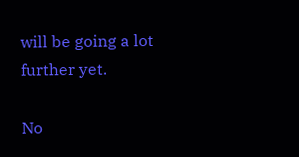will be going a lot further yet.

No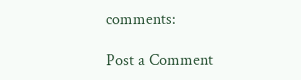comments:

Post a Comment